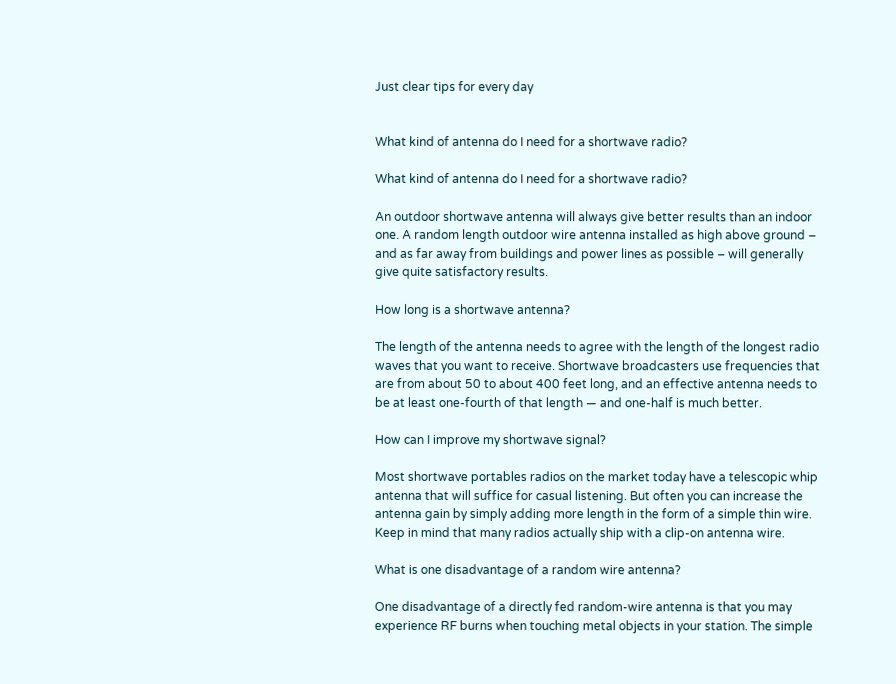Just clear tips for every day


What kind of antenna do I need for a shortwave radio?

What kind of antenna do I need for a shortwave radio?

An outdoor shortwave antenna will always give better results than an indoor one. A random length outdoor wire antenna installed as high above ground – and as far away from buildings and power lines as possible – will generally give quite satisfactory results.

How long is a shortwave antenna?

The length of the antenna needs to agree with the length of the longest radio waves that you want to receive. Shortwave broadcasters use frequencies that are from about 50 to about 400 feet long, and an effective antenna needs to be at least one-fourth of that length — and one-half is much better.

How can I improve my shortwave signal?

Most shortwave portables radios on the market today have a telescopic whip antenna that will suffice for casual listening. But often you can increase the antenna gain by simply adding more length in the form of a simple thin wire. Keep in mind that many radios actually ship with a clip-on antenna wire.

What is one disadvantage of a random wire antenna?

One disadvantage of a directly fed random-wire antenna is that you may experience RF burns when touching metal objects in your station. The simple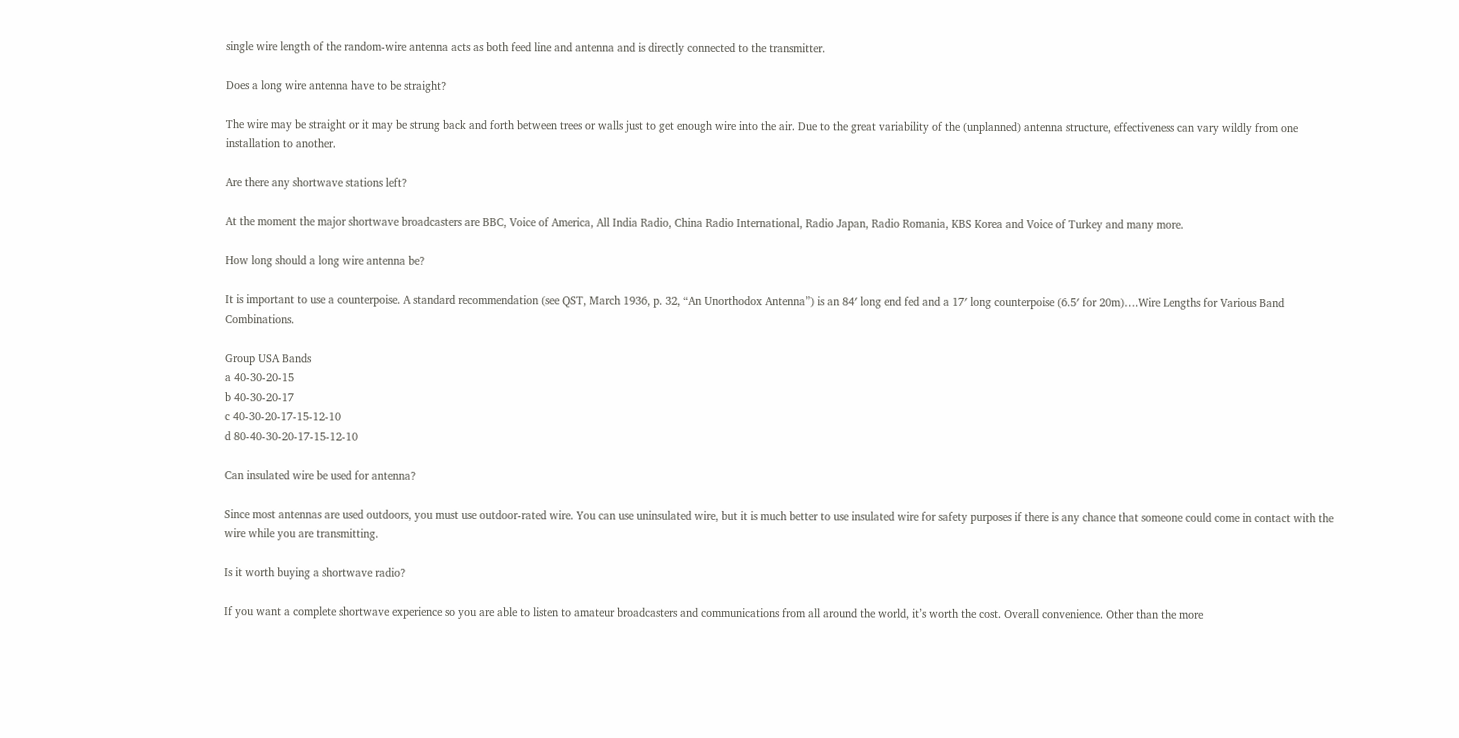single wire length of the random-wire antenna acts as both feed line and antenna and is directly connected to the transmitter.

Does a long wire antenna have to be straight?

The wire may be straight or it may be strung back and forth between trees or walls just to get enough wire into the air. Due to the great variability of the (unplanned) antenna structure, effectiveness can vary wildly from one installation to another.

Are there any shortwave stations left?

At the moment the major shortwave broadcasters are BBC, Voice of America, All India Radio, China Radio International, Radio Japan, Radio Romania, KBS Korea and Voice of Turkey and many more.

How long should a long wire antenna be?

It is important to use a counterpoise. A standard recommendation (see QST, March 1936, p. 32, “An Unorthodox Antenna”) is an 84′ long end fed and a 17′ long counterpoise (6.5′ for 20m)….Wire Lengths for Various Band Combinations.

Group USA Bands
a 40-30-20-15
b 40-30-20-17
c 40-30-20-17-15-12-10
d 80-40-30-20-17-15-12-10

Can insulated wire be used for antenna?

Since most antennas are used outdoors, you must use outdoor-rated wire. You can use uninsulated wire, but it is much better to use insulated wire for safety purposes if there is any chance that someone could come in contact with the wire while you are transmitting.

Is it worth buying a shortwave radio?

If you want a complete shortwave experience so you are able to listen to amateur broadcasters and communications from all around the world, it’s worth the cost. Overall convenience. Other than the more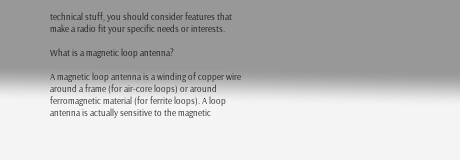technical stuff, you should consider features that make a radio fit your specific needs or interests.

What is a magnetic loop antenna?

A magnetic loop antenna is a winding of copper wire around a frame (for air-core loops) or around ferromagnetic material (for ferrite loops). A loop antenna is actually sensitive to the magnetic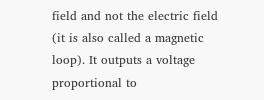field and not the electric field (it is also called a magnetic loop). It outputs a voltage proportional to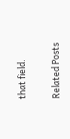that field.

Related Posts